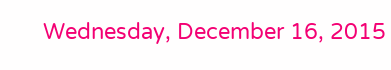Wednesday, December 16, 2015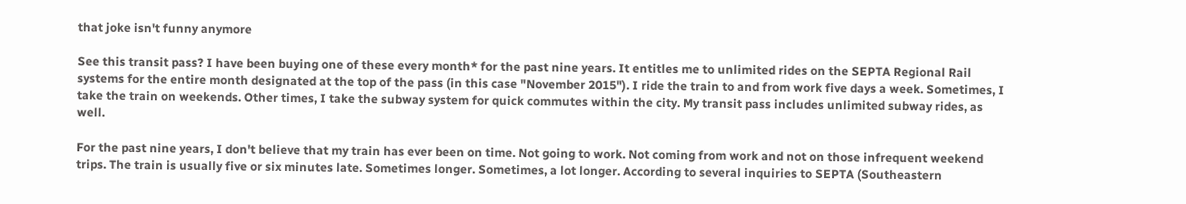that joke isn't funny anymore

See this transit pass? I have been buying one of these every month* for the past nine years. It entitles me to unlimited rides on the SEPTA Regional Rail systems for the entire month designated at the top of the pass (in this case "November 2015"). I ride the train to and from work five days a week. Sometimes, I take the train on weekends. Other times, I take the subway system for quick commutes within the city. My transit pass includes unlimited subway rides, as well.

For the past nine years, I don't believe that my train has ever been on time. Not going to work. Not coming from work and not on those infrequent weekend trips. The train is usually five or six minutes late. Sometimes longer. Sometimes, a lot longer. According to several inquiries to SEPTA (Southeastern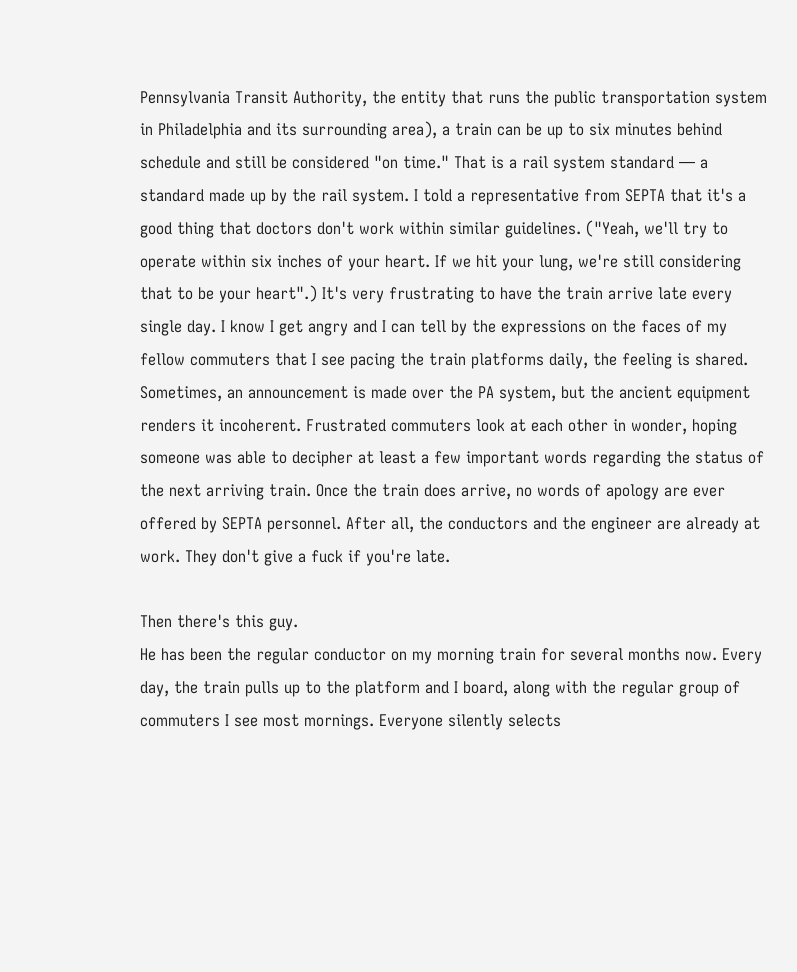Pennsylvania Transit Authority, the entity that runs the public transportation system in Philadelphia and its surrounding area), a train can be up to six minutes behind schedule and still be considered "on time." That is a rail system standard — a standard made up by the rail system. I told a representative from SEPTA that it's a good thing that doctors don't work within similar guidelines. ("Yeah, we'll try to operate within six inches of your heart. If we hit your lung, we're still considering that to be your heart".) It's very frustrating to have the train arrive late every single day. I know I get angry and I can tell by the expressions on the faces of my fellow commuters that I see pacing the train platforms daily, the feeling is shared. Sometimes, an announcement is made over the PA system, but the ancient equipment renders it incoherent. Frustrated commuters look at each other in wonder, hoping someone was able to decipher at least a few important words regarding the status of the next arriving train. Once the train does arrive, no words of apology are ever offered by SEPTA personnel. After all, the conductors and the engineer are already at work. They don't give a fuck if you're late.

Then there's this guy.
He has been the regular conductor on my morning train for several months now. Every day, the train pulls up to the platform and I board, along with the regular group of commuters I see most mornings. Everyone silently selects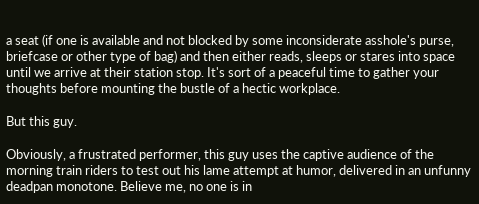a seat (if one is available and not blocked by some inconsiderate asshole's purse, briefcase or other type of bag) and then either reads, sleeps or stares into space until we arrive at their station stop. It's sort of a peaceful time to gather your thoughts before mounting the bustle of a hectic workplace.

But this guy.

Obviously, a frustrated performer, this guy uses the captive audience of the morning train riders to test out his lame attempt at humor, delivered in an unfunny deadpan monotone. Believe me, no one is in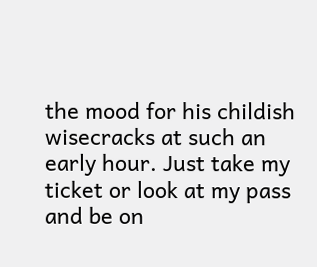the mood for his childish wisecracks at such an early hour. Just take my ticket or look at my pass and be on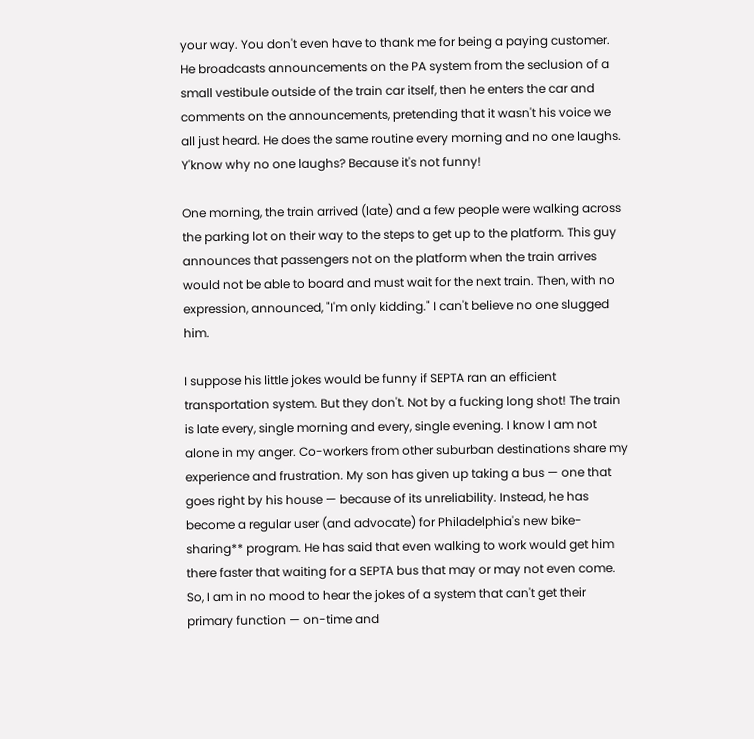your way. You don't even have to thank me for being a paying customer. He broadcasts announcements on the PA system from the seclusion of a small vestibule outside of the train car itself, then he enters the car and comments on the announcements, pretending that it wasn't his voice we all just heard. He does the same routine every morning and no one laughs. Y'know why no one laughs? Because it's not funny!

One morning, the train arrived (late) and a few people were walking across the parking lot on their way to the steps to get up to the platform. This guy announces that passengers not on the platform when the train arrives would not be able to board and must wait for the next train. Then, with no expression, announced, "I'm only kidding." I can't believe no one slugged him.

I suppose his little jokes would be funny if SEPTA ran an efficient transportation system. But they don't. Not by a fucking long shot! The train is late every, single morning and every, single evening. I know I am not alone in my anger. Co-workers from other suburban destinations share my experience and frustration. My son has given up taking a bus — one that goes right by his house — because of its unreliability. Instead, he has become a regular user (and advocate) for Philadelphia's new bike-sharing** program. He has said that even walking to work would get him there faster that waiting for a SEPTA bus that may or may not even come.  So, I am in no mood to hear the jokes of a system that can't get their primary function — on-time and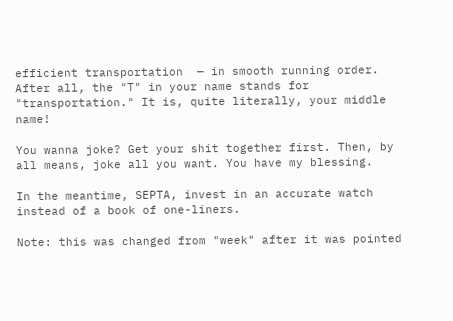efficient transportation  — in smooth running order. After all, the "T" in your name stands for "transportation." It is, quite literally, your middle name!

You wanna joke? Get your shit together first. Then, by all means, joke all you want. You have my blessing.

In the meantime, SEPTA, invest in an accurate watch instead of a book of one-liners.

Note: this was changed from "week" after it was pointed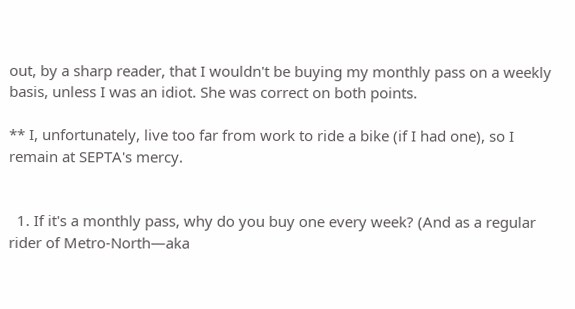out, by a sharp reader, that I wouldn't be buying my monthly pass on a weekly basis, unless I was an idiot. She was correct on both points.

** I, unfortunately, live too far from work to ride a bike (if I had one), so I remain at SEPTA's mercy.


  1. If it's a monthly pass, why do you buy one every week? (And as a regular rider of Metro-North—aka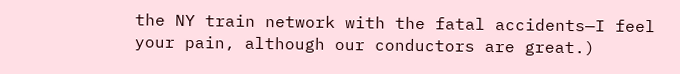the NY train network with the fatal accidents—I feel your pain, although our conductors are great.)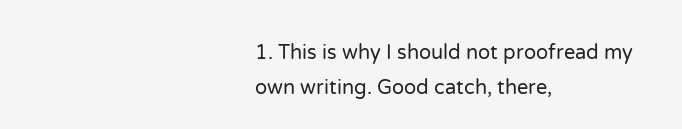1. This is why I should not proofread my own writing. Good catch, there,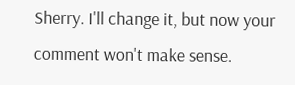Sherry. I'll change it, but now your comment won't make sense.